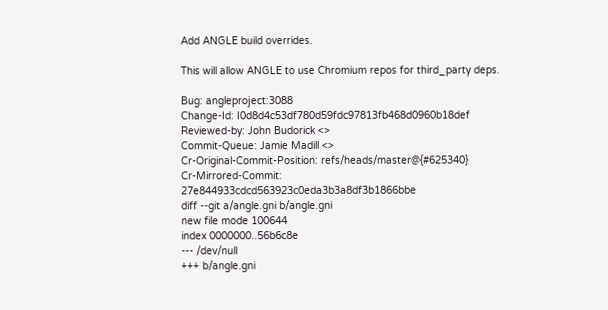Add ANGLE build overrides.

This will allow ANGLE to use Chromium repos for third_party deps.

Bug: angleproject:3088
Change-Id: I0d8d4c53df780d59fdc97813fb468d0960b18def
Reviewed-by: John Budorick <>
Commit-Queue: Jamie Madill <>
Cr-Original-Commit-Position: refs/heads/master@{#625340}
Cr-Mirrored-Commit: 27e844933cdcd563923c0eda3b3a8df3b1866bbe
diff --git a/angle.gni b/angle.gni
new file mode 100644
index 0000000..56b6c8e
--- /dev/null
+++ b/angle.gni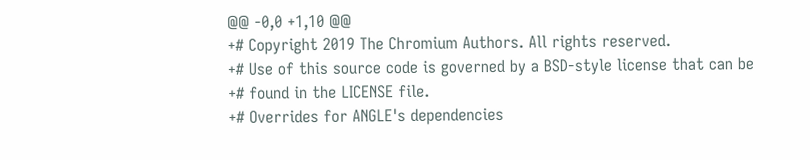@@ -0,0 +1,10 @@
+# Copyright 2019 The Chromium Authors. All rights reserved.
+# Use of this source code is governed by a BSD-style license that can be
+# found in the LICENSE file.
+# Overrides for ANGLE's dependencies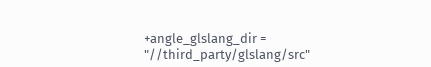+angle_glslang_dir = "//third_party/glslang/src"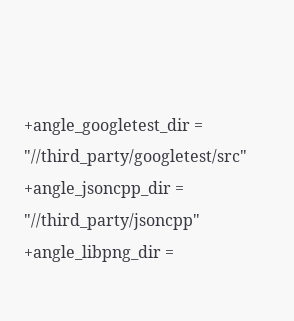+angle_googletest_dir = "//third_party/googletest/src"
+angle_jsoncpp_dir = "//third_party/jsoncpp"
+angle_libpng_dir =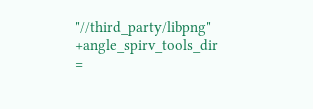"//third_party/libpng"
+angle_spirv_tools_dir =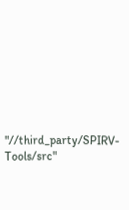"//third_party/SPIRV-Tools/src"